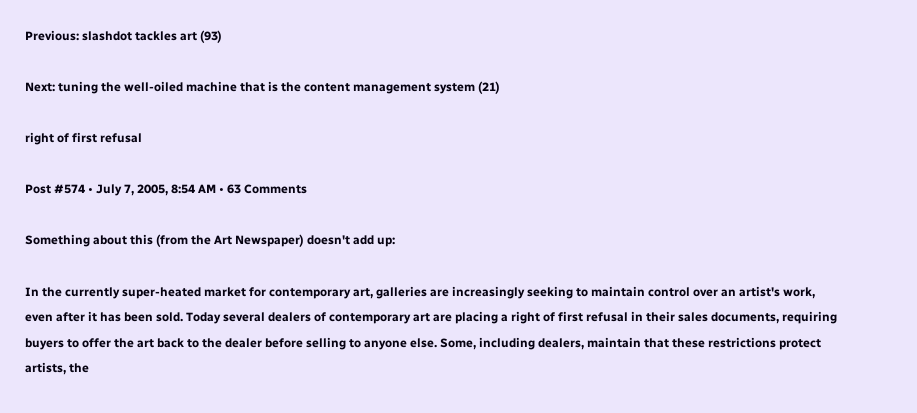Previous: slashdot tackles art (93)

Next: tuning the well-oiled machine that is the content management system (21)

right of first refusal

Post #574 • July 7, 2005, 8:54 AM • 63 Comments

Something about this (from the Art Newspaper) doesn't add up:

In the currently super-heated market for contemporary art, galleries are increasingly seeking to maintain control over an artist's work, even after it has been sold. Today several dealers of contemporary art are placing a right of first refusal in their sales documents, requiring buyers to offer the art back to the dealer before selling to anyone else. Some, including dealers, maintain that these restrictions protect artists, the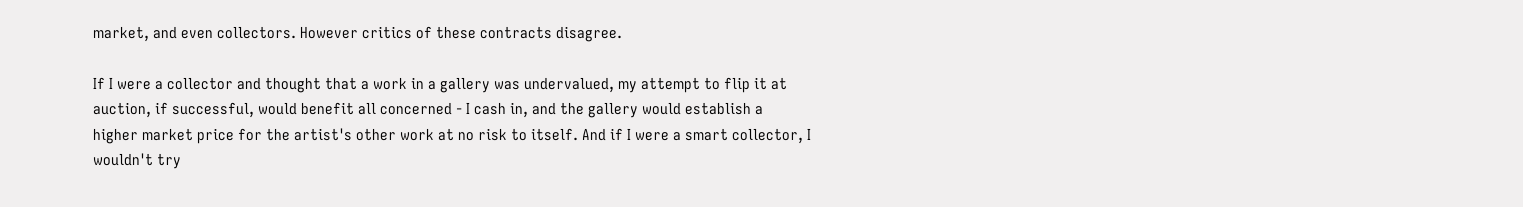market, and even collectors. However critics of these contracts disagree.

If I were a collector and thought that a work in a gallery was undervalued, my attempt to flip it at auction, if successful, would benefit all concerned - I cash in, and the gallery would establish a higher market price for the artist's other work at no risk to itself. And if I were a smart collector, I wouldn't try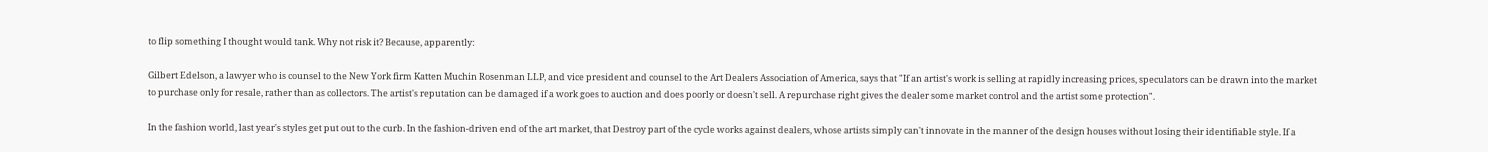to flip something I thought would tank. Why not risk it? Because, apparently:

Gilbert Edelson, a lawyer who is counsel to the New York firm Katten Muchin Rosenman LLP, and vice president and counsel to the Art Dealers Association of America, says that "If an artist's work is selling at rapidly increasing prices, speculators can be drawn into the market to purchase only for resale, rather than as collectors. The artist's reputation can be damaged if a work goes to auction and does poorly or doesn't sell. A repurchase right gives the dealer some market control and the artist some protection".

In the fashion world, last year's styles get put out to the curb. In the fashion-driven end of the art market, that Destroy part of the cycle works against dealers, whose artists simply can't innovate in the manner of the design houses without losing their identifiable style. If a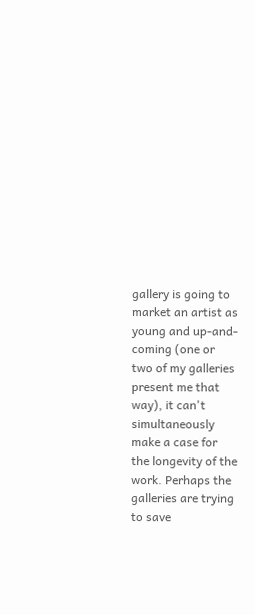gallery is going to market an artist as young and up-and-coming (one or two of my galleries present me that way), it can't simultaneously make a case for the longevity of the work. Perhaps the galleries are trying to save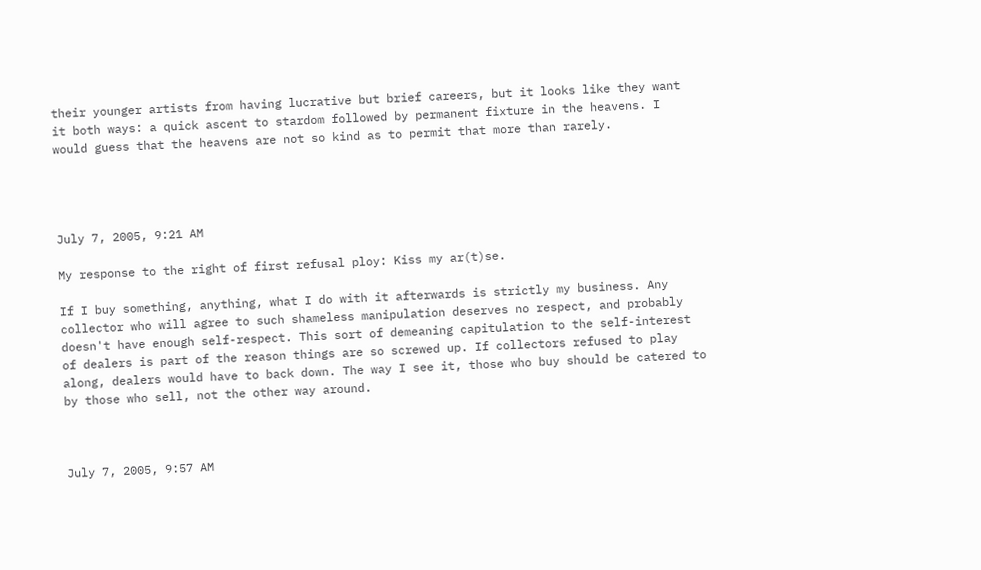their younger artists from having lucrative but brief careers, but it looks like they want it both ways: a quick ascent to stardom followed by permanent fixture in the heavens. I would guess that the heavens are not so kind as to permit that more than rarely.




July 7, 2005, 9:21 AM

My response to the right of first refusal ploy: Kiss my ar(t)se.

If I buy something, anything, what I do with it afterwards is strictly my business. Any collector who will agree to such shameless manipulation deserves no respect, and probably doesn't have enough self-respect. This sort of demeaning capitulation to the self-interest of dealers is part of the reason things are so screwed up. If collectors refused to play along, dealers would have to back down. The way I see it, those who buy should be catered to by those who sell, not the other way around.



July 7, 2005, 9:57 AM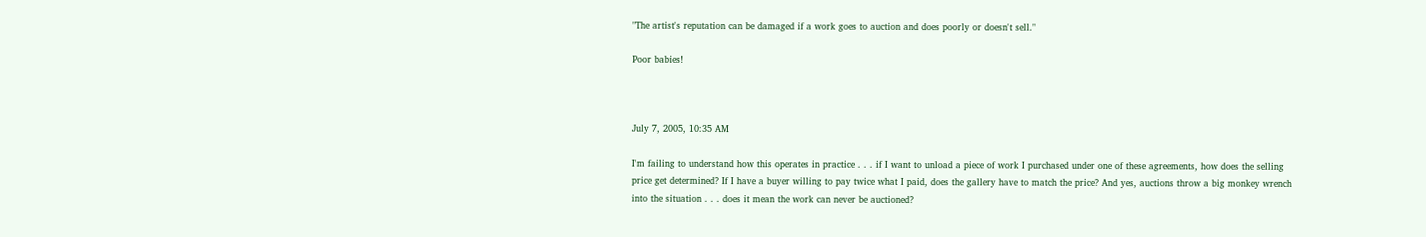"The artist's reputation can be damaged if a work goes to auction and does poorly or doesn't sell."

Poor babies!



July 7, 2005, 10:35 AM

I'm failing to understand how this operates in practice . . . if I want to unload a piece of work I purchased under one of these agreements, how does the selling price get determined? If I have a buyer willing to pay twice what I paid, does the gallery have to match the price? And yes, auctions throw a big monkey wrench into the situation . . . does it mean the work can never be auctioned?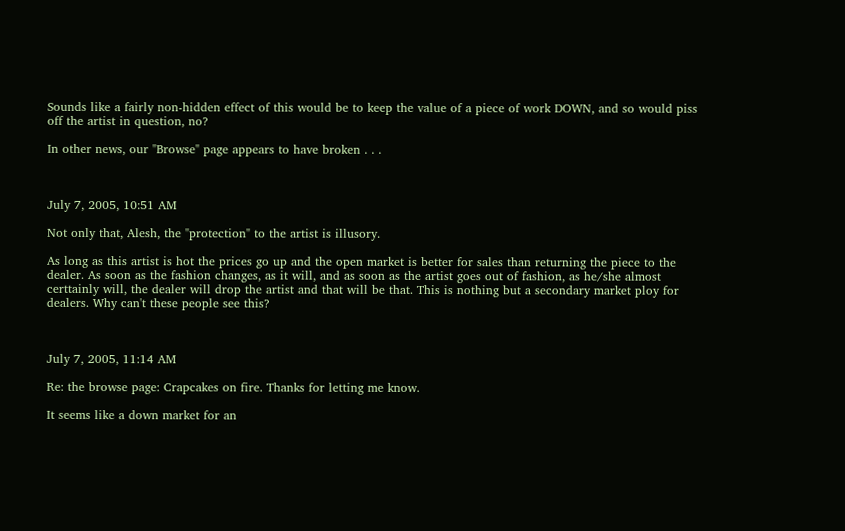Sounds like a fairly non-hidden effect of this would be to keep the value of a piece of work DOWN, and so would piss off the artist in question, no?

In other news, our "Browse" page appears to have broken . . .



July 7, 2005, 10:51 AM

Not only that, Alesh, the "protection" to the artist is illusory.

As long as this artist is hot the prices go up and the open market is better for sales than returning the piece to the dealer. As soon as the fashion changes, as it will, and as soon as the artist goes out of fashion, as he/she almost certtainly will, the dealer will drop the artist and that will be that. This is nothing but a secondary market ploy for dealers. Why can't these people see this?



July 7, 2005, 11:14 AM

Re: the browse page: Crapcakes on fire. Thanks for letting me know.

It seems like a down market for an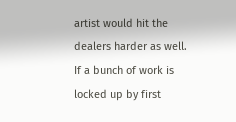artist would hit the dealers harder as well. If a bunch of work is locked up by first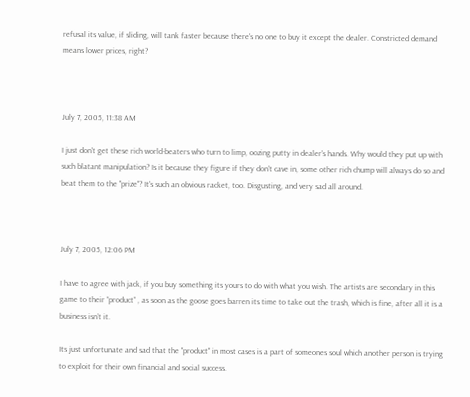refusal its value, if sliding, will tank faster because there's no one to buy it except the dealer. Constricted demand means lower prices, right?



July 7, 2005, 11:38 AM

I just don't get these rich world-beaters who turn to limp, oozing putty in dealer's hands. Why would they put up with such blatant manipulation? Is it because they figure if they don't cave in, some other rich chump will always do so and beat them to the "prize"? It's such an obvious racket, too. Disgusting, and very sad all around.



July 7, 2005, 12:06 PM

I have to agree with jack, if you buy something its yours to do with what you wish. The artists are secondary in this game to their “product” , as soon as the goose goes barren its time to take out the trash, which is fine, after all it is a business isn’t it.

Its just unfortunate and sad that the "product" in most cases is a part of someones soul which another person is trying to exploit for their own financial and social success.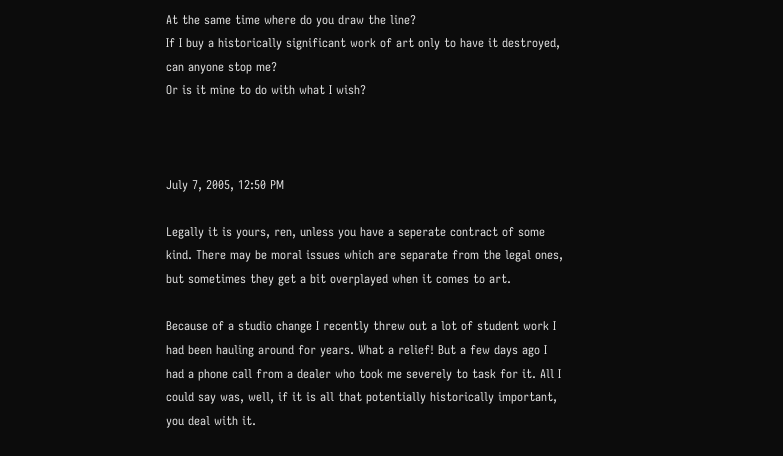At the same time where do you draw the line?
If I buy a historically significant work of art only to have it destroyed, can anyone stop me?
Or is it mine to do with what I wish?



July 7, 2005, 12:50 PM

Legally it is yours, ren, unless you have a seperate contract of some kind. There may be moral issues which are separate from the legal ones, but sometimes they get a bit overplayed when it comes to art.

Because of a studio change I recently threw out a lot of student work I had been hauling around for years. What a relief! But a few days ago I had a phone call from a dealer who took me severely to task for it. All I could say was, well, if it is all that potentially historically important, you deal with it.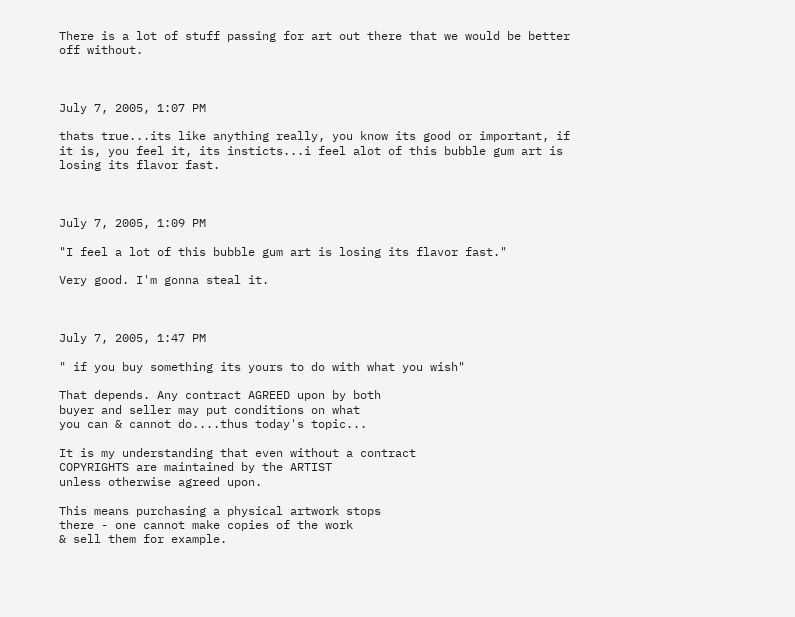There is a lot of stuff passing for art out there that we would be better off without.



July 7, 2005, 1:07 PM

thats true...its like anything really, you know its good or important, if it is, you feel it, its insticts...i feel alot of this bubble gum art is losing its flavor fast.



July 7, 2005, 1:09 PM

"I feel a lot of this bubble gum art is losing its flavor fast."

Very good. I'm gonna steal it.



July 7, 2005, 1:47 PM

" if you buy something its yours to do with what you wish"

That depends. Any contract AGREED upon by both
buyer and seller may put conditions on what
you can & cannot do....thus today's topic...

It is my understanding that even without a contract
COPYRIGHTS are maintained by the ARTIST
unless otherwise agreed upon.

This means purchasing a physical artwork stops
there - one cannot make copies of the work
& sell them for example.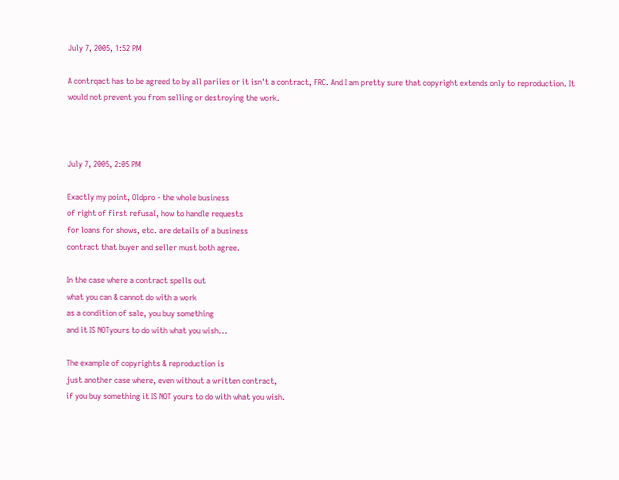July 7, 2005, 1:52 PM

A contrqact has to be agreed to by all pariies or it isn't a contract, FRC. And I am pretty sure that copyright extends only to reproduction. It would not prevent you from selling or destroying the work.



July 7, 2005, 2:05 PM

Exactly my point, Oldpro - the whole business
of right of first refusal, how to handle requests
for loans for shows, etc. are details of a business
contract that buyer and seller must both agree.

In the case where a contract spells out
what you can & cannot do with a work
as a condition of sale, you buy something
and it IS NOTyours to do with what you wish...

The example of copyrights & reproduction is
just another case where, even without a written contract,
if you buy something it IS NOT yours to do with what you wish.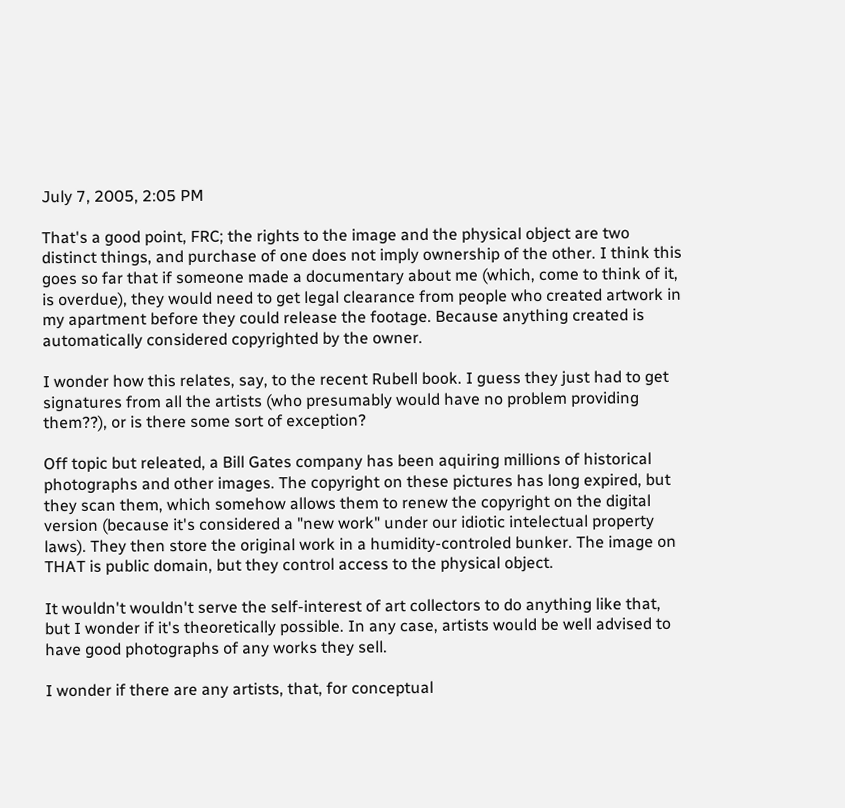July 7, 2005, 2:05 PM

That's a good point, FRC; the rights to the image and the physical object are two distinct things, and purchase of one does not imply ownership of the other. I think this goes so far that if someone made a documentary about me (which, come to think of it, is overdue), they would need to get legal clearance from people who created artwork in my apartment before they could release the footage. Because anything created is automatically considered copyrighted by the owner.

I wonder how this relates, say, to the recent Rubell book. I guess they just had to get signatures from all the artists (who presumably would have no problem providing them??), or is there some sort of exception?

Off topic but releated, a Bill Gates company has been aquiring millions of historical photographs and other images. The copyright on these pictures has long expired, but they scan them, which somehow allows them to renew the copyright on the digital version (because it's considered a "new work" under our idiotic intelectual property laws). They then store the original work in a humidity-controled bunker. The image on THAT is public domain, but they control access to the physical object.

It wouldn't wouldn't serve the self-interest of art collectors to do anything like that, but I wonder if it's theoretically possible. In any case, artists would be well advised to have good photographs of any works they sell.

I wonder if there are any artists, that, for conceptual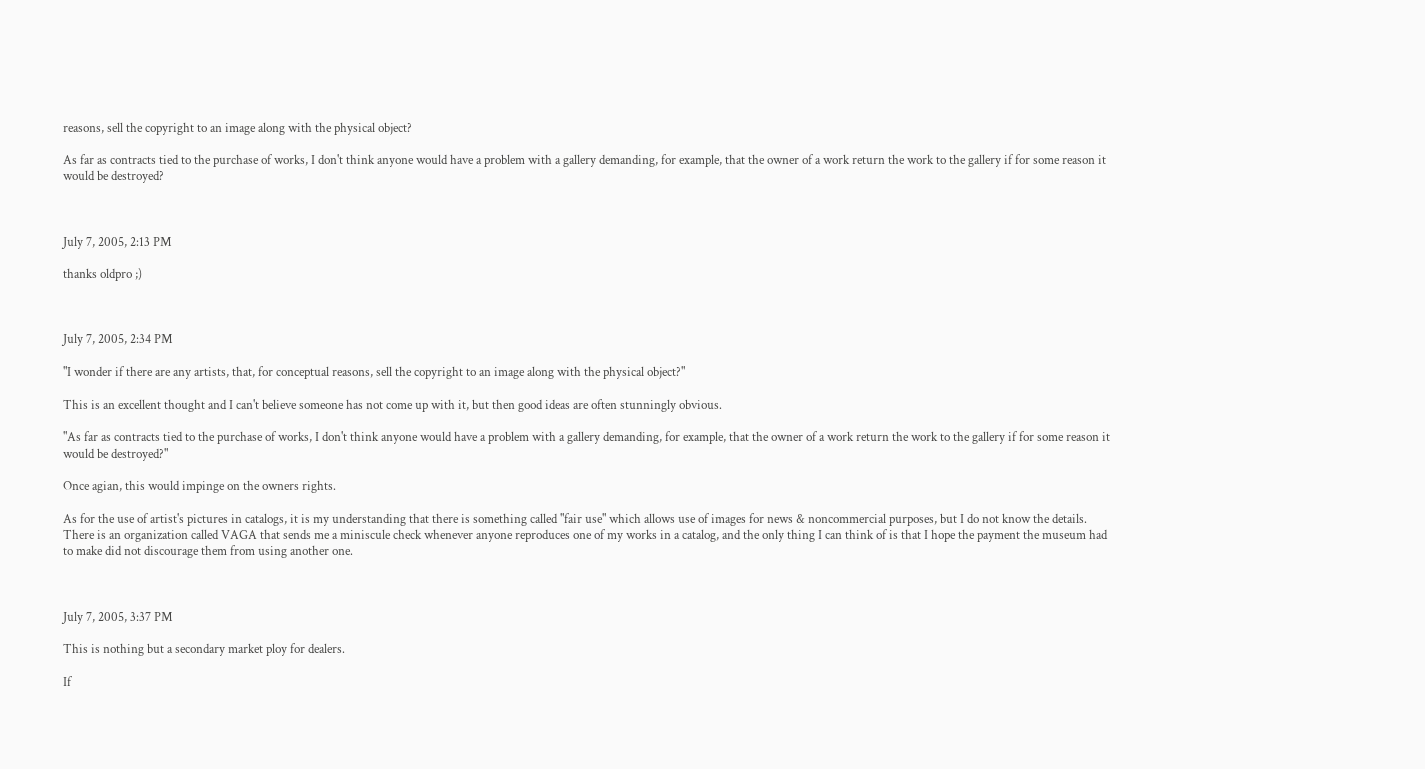reasons, sell the copyright to an image along with the physical object?

As far as contracts tied to the purchase of works, I don't think anyone would have a problem with a gallery demanding, for example, that the owner of a work return the work to the gallery if for some reason it would be destroyed?



July 7, 2005, 2:13 PM

thanks oldpro ;)



July 7, 2005, 2:34 PM

"I wonder if there are any artists, that, for conceptual reasons, sell the copyright to an image along with the physical object?"

This is an excellent thought and I can't believe someone has not come up with it, but then good ideas are often stunningly obvious.

"As far as contracts tied to the purchase of works, I don't think anyone would have a problem with a gallery demanding, for example, that the owner of a work return the work to the gallery if for some reason it would be destroyed?"

Once agian, this would impinge on the owners rights.

As for the use of artist's pictures in catalogs, it is my understanding that there is something called "fair use" which allows use of images for news & noncommercial purposes, but I do not know the details. There is an organization called VAGA that sends me a miniscule check whenever anyone reproduces one of my works in a catalog, and the only thing I can think of is that I hope the payment the museum had to make did not discourage them from using another one.



July 7, 2005, 3:37 PM

This is nothing but a secondary market ploy for dealers.

If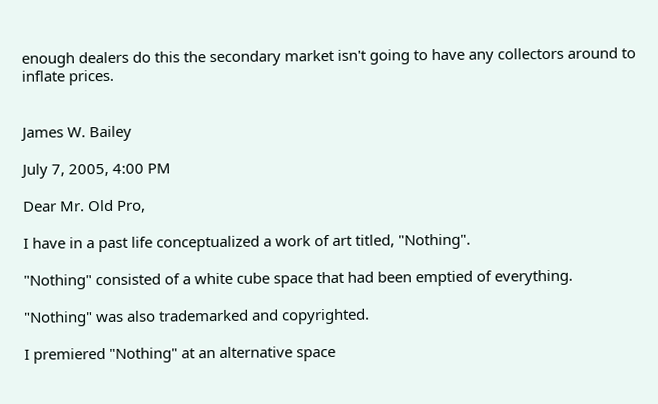enough dealers do this the secondary market isn't going to have any collectors around to inflate prices.


James W. Bailey

July 7, 2005, 4:00 PM

Dear Mr. Old Pro,

I have in a past life conceptualized a work of art titled, "Nothing".

"Nothing" consisted of a white cube space that had been emptied of everything.

"Nothing" was also trademarked and copyrighted.

I premiered "Nothing" at an alternative space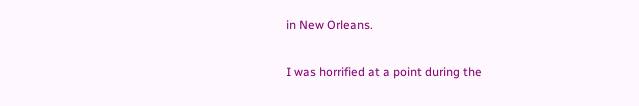in New Orleans.

I was horrified at a point during the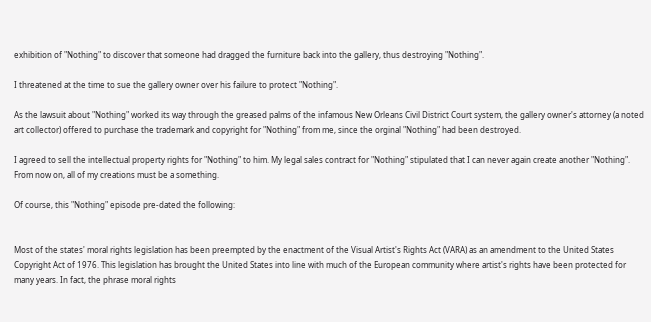exhibition of "Nothing" to discover that someone had dragged the furniture back into the gallery, thus destroying "Nothing".

I threatened at the time to sue the gallery owner over his failure to protect "Nothing".

As the lawsuit about "Nothing" worked its way through the greased palms of the infamous New Orleans Civil District Court system, the gallery owner's attorney (a noted art collector) offered to purchase the trademark and copyright for "Nothing" from me, since the orginal "Nothing" had been destroyed.

I agreed to sell the intellectual property rights for "Nothing" to him. My legal sales contract for "Nothing" stipulated that I can never again create another "Nothing". From now on, all of my creations must be a something.

Of course, this "Nothing" episode pre-dated the following:


Most of the states' moral rights legislation has been preempted by the enactment of the Visual Artist's Rights Act (VARA) as an amendment to the United States Copyright Act of 1976. This legislation has brought the United States into line with much of the European community where artist's rights have been protected for many years. In fact, the phrase moral rights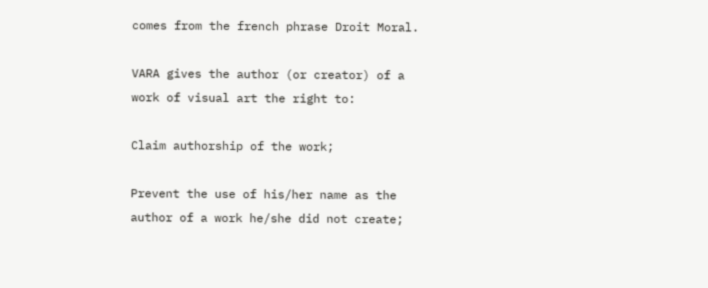comes from the french phrase Droit Moral.

VARA gives the author (or creator) of a work of visual art the right to:

Claim authorship of the work;

Prevent the use of his/her name as the author of a work he/she did not create;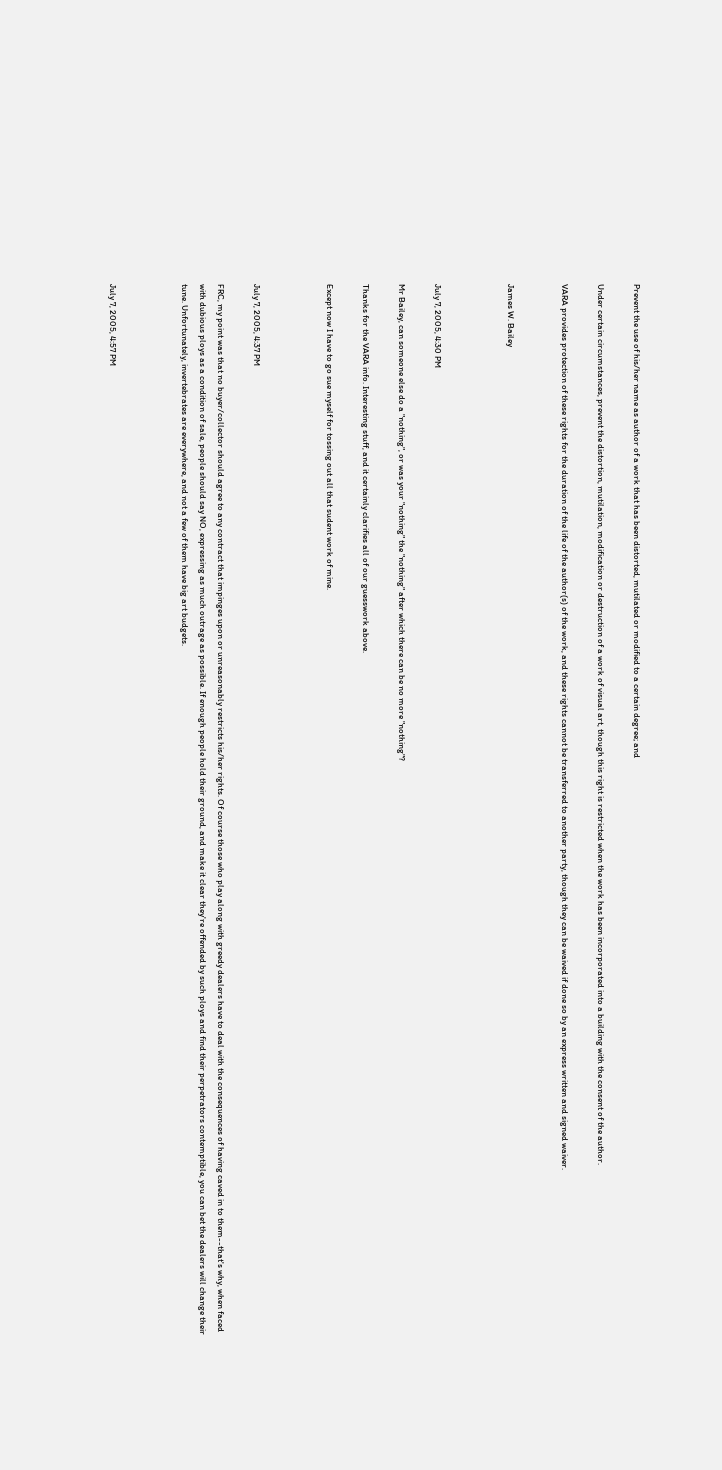Prevent the use of his/her name as author of a work that has been distorted, mutilated or modified to a certain degree; and

Under certain circumstances, prevent the distortion, mutilation, modification or destruction of a work of visual art, though this right is restricted when the work has been incorporated into a building with the consent of the author.

VARA provides protection of these rights for the duration of the life of the author(s) of the work, and these rights cannot be transferred to another party, though they can be waived if done so by an express written and signed waiver.


James W. Bailey



July 7, 2005, 4:30 PM

Mr Bailey, can someone else do a "nothing", or was your "nothing" the "nothing" after which there can be no more "nothing"?

Thanks for the VARA info. Interesting stuff, and it certainly clarifies all of our guesswork above.

Except now I have to go sue myself for tossing out all that sudent work of mine.



July 7, 2005, 4:37 PM

FRC, my point was that no buyer/collector should agree to any contract that impinges upon or unreasonably restricts his/her rights. Of course those who play along with greedy dealers have to deal with the consequences of having caved in to them--that's why, when faced with dubious ploys as a condition of sale, people should say NO, expressing as much outrage as possible. If enough people hold their ground, and make it clear they're offended by such ploys and find their perpetrators contemptible, you can bet the dealers will change their tune. Unfortunately, invertebrates are everywhere, and not a few of them have big art budgets.



July 7, 2005, 4:57 PM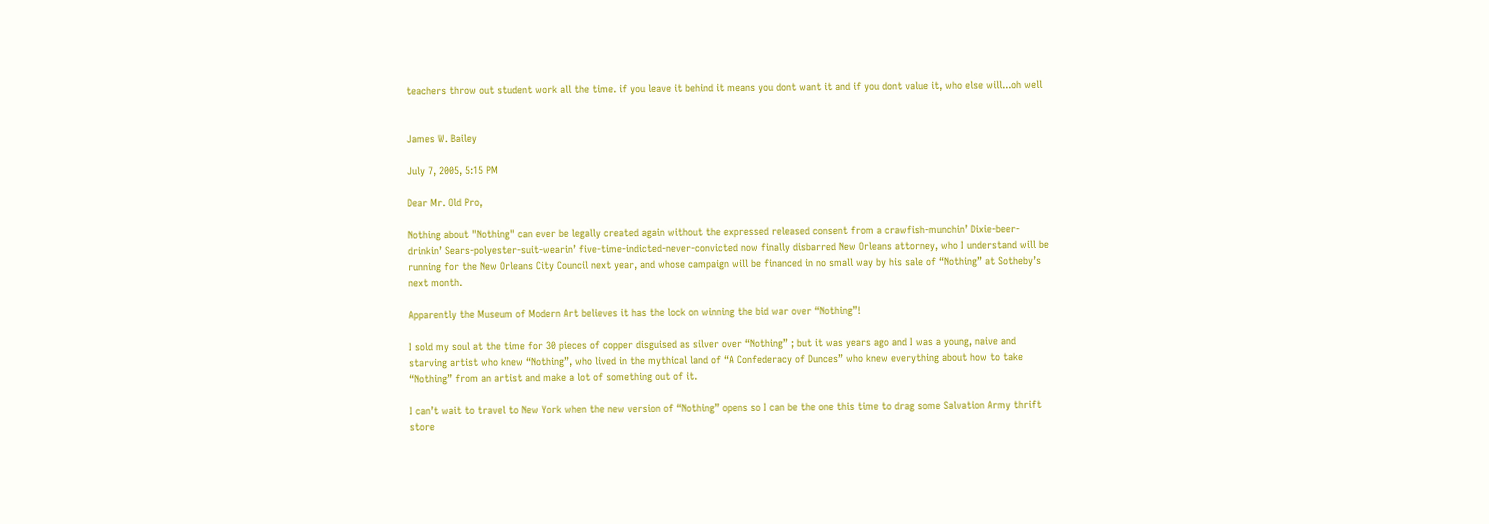teachers throw out student work all the time. if you leave it behind it means you dont want it and if you dont value it, who else will...oh well


James W. Bailey

July 7, 2005, 5:15 PM

Dear Mr. Old Pro,

Nothing about "Nothing" can ever be legally created again without the expressed released consent from a crawfish-munchin’ Dixie-beer-drinkin’ Sears-polyester-suit-wearin’ five-time-indicted-never-convicted now finally disbarred New Orleans attorney, who I understand will be running for the New Orleans City Council next year, and whose campaign will be financed in no small way by his sale of “Nothing” at Sotheby’s next month.

Apparently the Museum of Modern Art believes it has the lock on winning the bid war over “Nothing”!

I sold my soul at the time for 30 pieces of copper disguised as silver over “Nothing” ; but it was years ago and I was a young, naive and starving artist who knew “Nothing”, who lived in the mythical land of “A Confederacy of Dunces” who knew everything about how to take “Nothing” from an artist and make a lot of something out of it.

I can’t wait to travel to New York when the new version of “Nothing” opens so I can be the one this time to drag some Salvation Army thrift store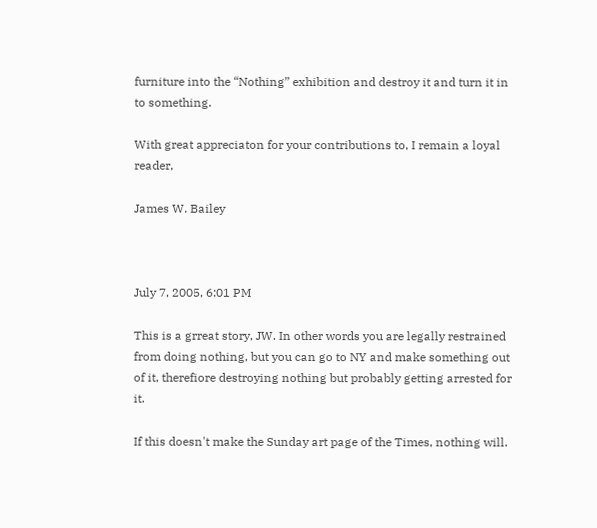furniture into the “Nothing” exhibition and destroy it and turn it in to something.

With great appreciaton for your contributions to, I remain a loyal reader,

James W. Bailey



July 7, 2005, 6:01 PM

This is a grreat story, JW. In other words you are legally restrained from doing nothing, but you can go to NY and make something out of it, therefiore destroying nothing but probably getting arrested for it.

If this doesn't make the Sunday art page of the Times, nothing will.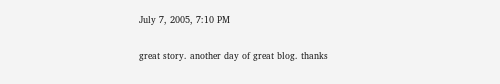July 7, 2005, 7:10 PM

great story. another day of great blog. thanks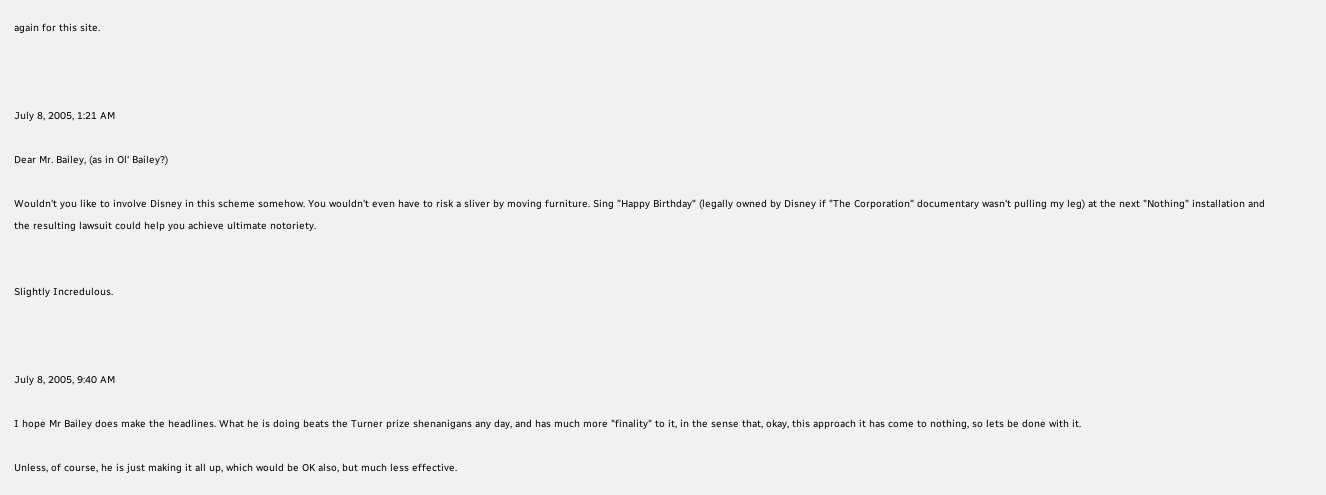again for this site.



July 8, 2005, 1:21 AM

Dear Mr. Bailey, (as in Ol' Bailey?)

Wouldn't you like to involve Disney in this scheme somehow. You wouldn't even have to risk a sliver by moving furniture. Sing "Happy Birthday" (legally owned by Disney if "The Corporation" documentary wasn't pulling my leg) at the next "Nothing" installation and the resulting lawsuit could help you achieve ultimate notoriety.


Slightly Incredulous.



July 8, 2005, 9:40 AM

I hope Mr Bailey does make the headlines. What he is doing beats the Turner prize shenanigans any day, and has much more "finality" to it, in the sense that, okay, this approach it has come to nothing, so lets be done with it.

Unless, of course, he is just making it all up, which would be OK also, but much less effective.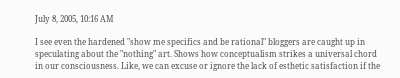July 8, 2005, 10:16 AM

I see even the hardened "show me specifics and be rational" bloggers are caught up in speculating about the "nothing" art. Shows how conceptualism strikes a universal chord in our consciousness. Like, we can excuse or ignore the lack of esthetic satisfaction if the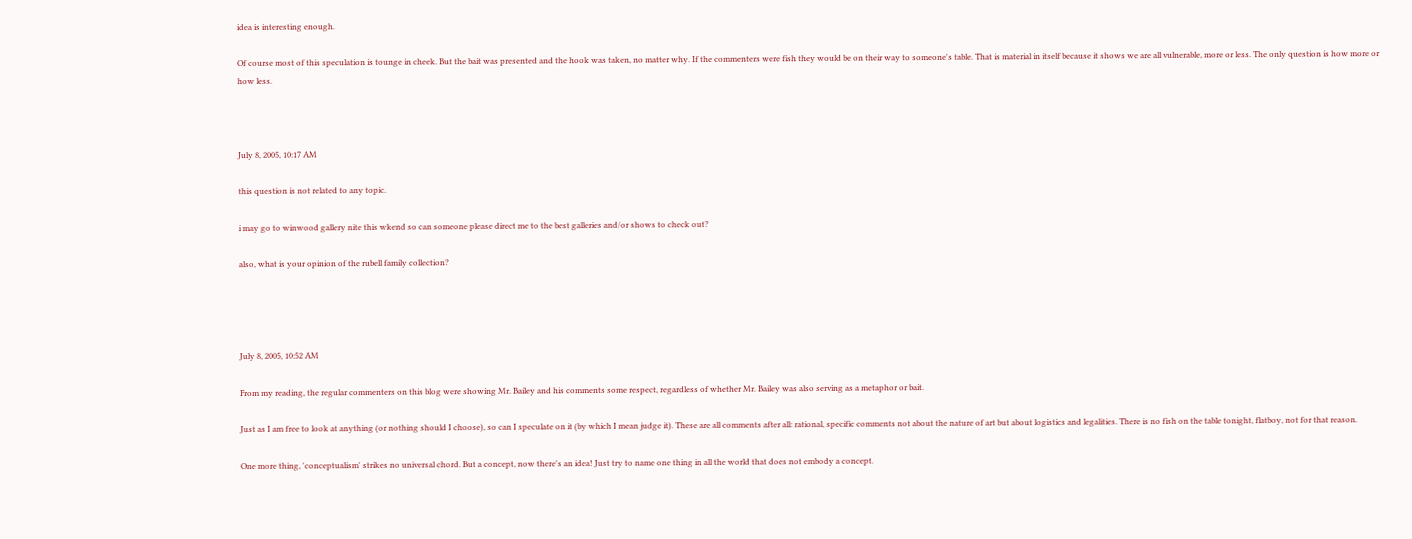idea is interesting enough.

Of course most of this speculation is tounge in cheek. But the bait was presented and the hook was taken, no matter why. If the commenters were fish they would be on their way to someone's table. That is material in itself because it shows we are all vulnerable, more or less. The only question is how more or how less.



July 8, 2005, 10:17 AM

this question is not related to any topic.

i may go to winwood gallery nite this wkend so can someone please direct me to the best galleries and/or shows to check out?

also, what is your opinion of the rubell family collection?




July 8, 2005, 10:52 AM

From my reading, the regular commenters on this blog were showing Mr. Bailey and his comments some respect, regardless of whether Mr. Bailey was also serving as a metaphor or bait.

Just as I am free to look at anything (or nothing should I choose), so can I speculate on it (by which I mean judge it). These are all comments after all: rational, specific comments not about the nature of art but about logistics and legalities. There is no fish on the table tonight, flatboy, not for that reason.

One more thing, 'conceptualism' strikes no universal chord. But a concept, now there's an idea! Just try to name one thing in all the world that does not embody a concept.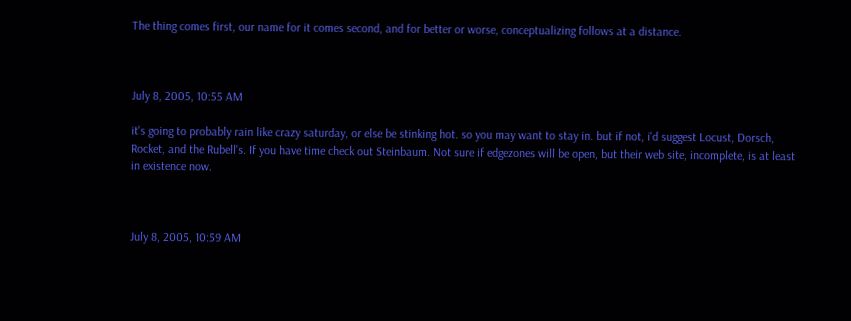The thing comes first, our name for it comes second, and for better or worse, conceptualizing follows at a distance.



July 8, 2005, 10:55 AM

it's going to probably rain like crazy saturday, or else be stinking hot. so you may want to stay in. but if not, i'd suggest Locust, Dorsch, Rocket, and the Rubell's. If you have time check out Steinbaum. Not sure if edgezones will be open, but their web site, incomplete, is at least in existence now.



July 8, 2005, 10:59 AM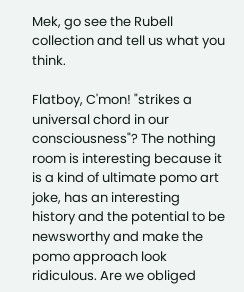Mek, go see the Rubell collection and tell us what you think.

Flatboy, C'mon! "strikes a universal chord in our consciousness"? The nothing room is interesting because it is a kind of ultimate pomo art joke, has an interesting history and the potential to be newsworthy and make the pomo approach look ridiculous. Are we obliged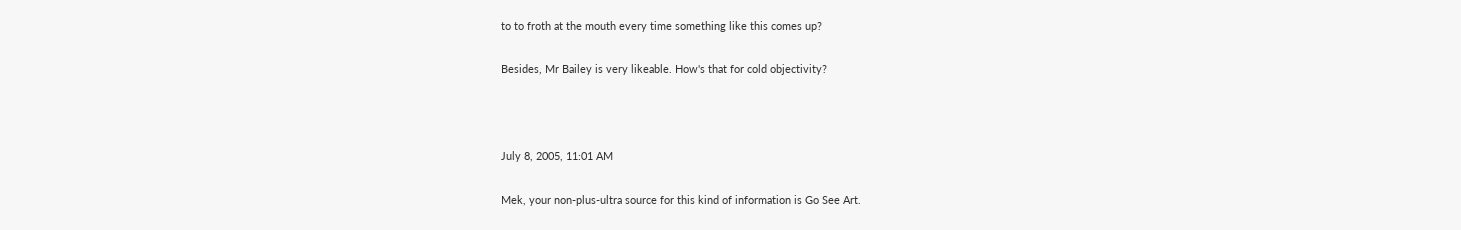to to froth at the mouth every time something like this comes up?

Besides, Mr Bailey is very likeable. How's that for cold objectivity?



July 8, 2005, 11:01 AM

Mek, your non-plus-ultra source for this kind of information is Go See Art.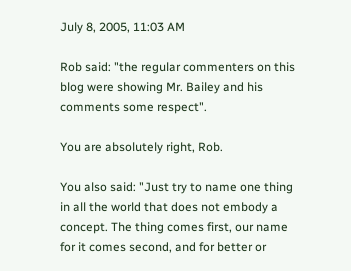July 8, 2005, 11:03 AM

Rob said: "the regular commenters on this blog were showing Mr. Bailey and his comments some respect".

You are absolutely right, Rob.

You also said: "Just try to name one thing in all the world that does not embody a concept. The thing comes first, our name for it comes second, and for better or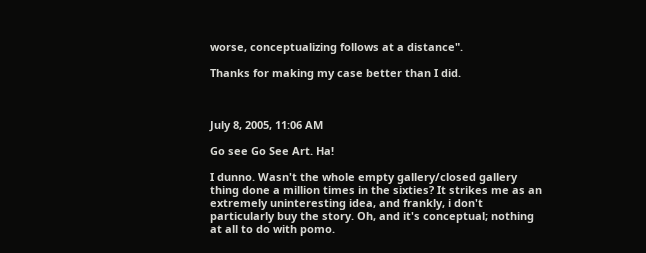worse, conceptualizing follows at a distance".

Thanks for making my case better than I did.



July 8, 2005, 11:06 AM

Go see Go See Art. Ha!

I dunno. Wasn't the whole empty gallery/closed gallery thing done a million times in the sixties? It strikes me as an extremely uninteresting idea, and frankly, i don't particularly buy the story. Oh, and it's conceptual; nothing at all to do with pomo.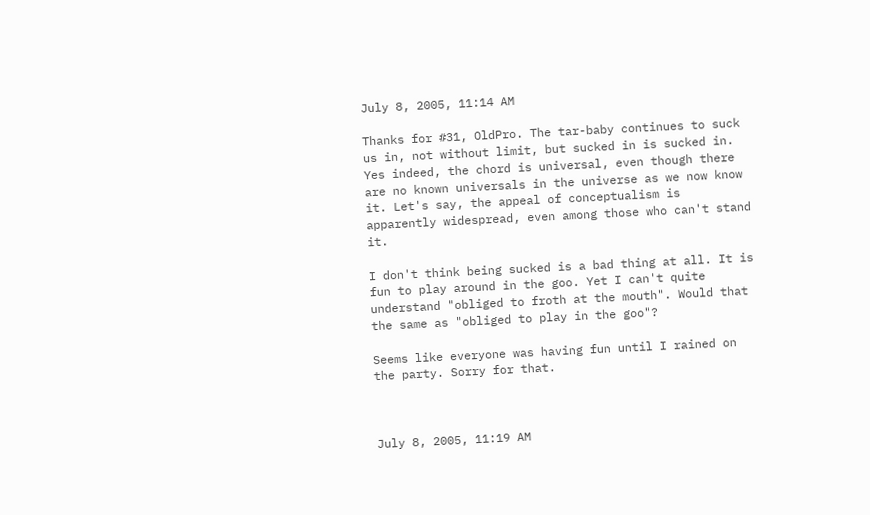July 8, 2005, 11:14 AM

Thanks for #31, OldPro. The tar-baby continues to suck us in, not without limit, but sucked in is sucked in. Yes indeed, the chord is universal, even though there are no known universals in the universe as we now know it. Let's say, the appeal of conceptualism is apparently widespread, even among those who can't stand it.

I don't think being sucked is a bad thing at all. It is fun to play around in the goo. Yet I can't quite understand "obliged to froth at the mouth". Would that the same as "obliged to play in the goo"?

Seems like everyone was having fun until I rained on the party. Sorry for that.



July 8, 2005, 11:19 AM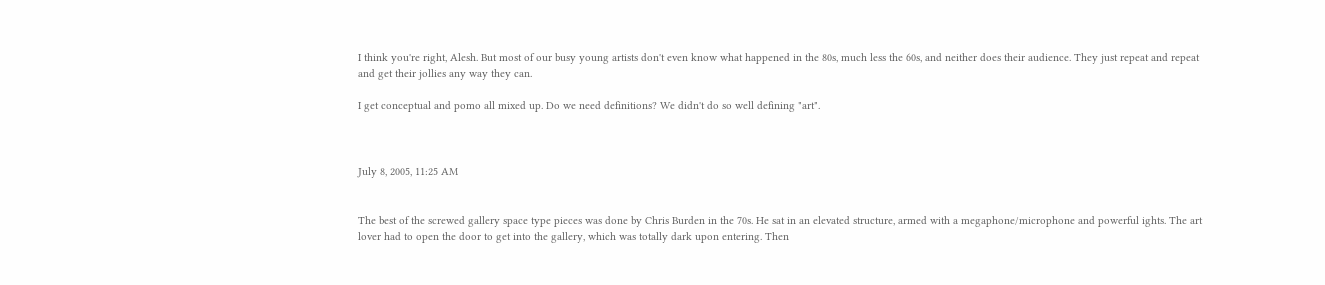I think you're right, Alesh. But most of our busy young artists don't even know what happened in the 80s, much less the 60s, and neither does their audience. They just repeat and repeat and get their jollies any way they can.

I get conceptual and pomo all mixed up. Do we need definitions? We didn't do so well defining "art".



July 8, 2005, 11:25 AM


The best of the screwed gallery space type pieces was done by Chris Burden in the 70s. He sat in an elevated structure, armed with a megaphone/microphone and powerful ights. The art lover had to open the door to get into the gallery, which was totally dark upon entering. Then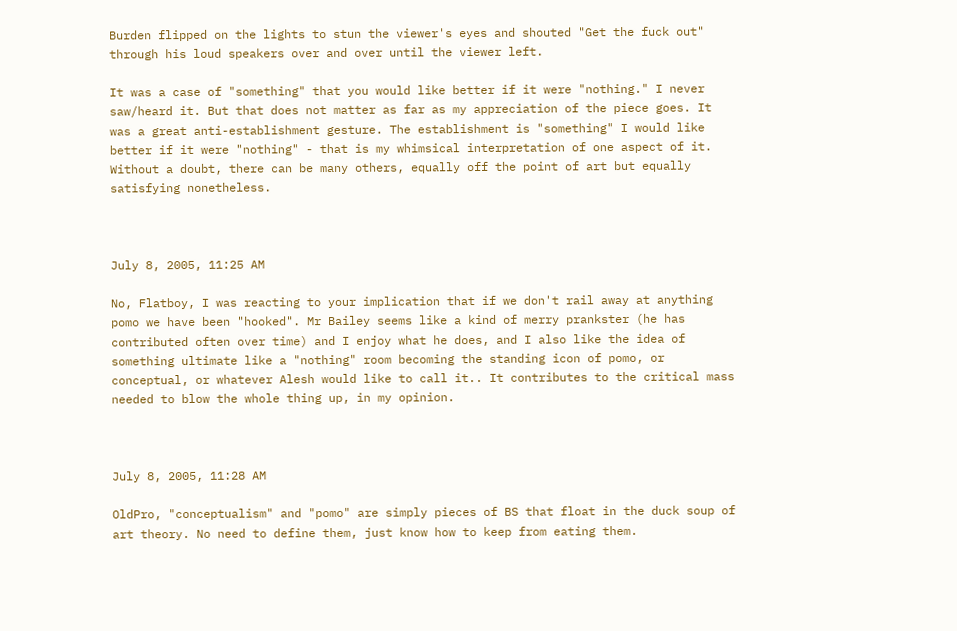Burden flipped on the lights to stun the viewer's eyes and shouted "Get the fuck out" through his loud speakers over and over until the viewer left.

It was a case of "something" that you would like better if it were "nothing." I never saw/heard it. But that does not matter as far as my appreciation of the piece goes. It was a great anti-establishment gesture. The establishment is "something" I would like better if it were "nothing" - that is my whimsical interpretation of one aspect of it. Without a doubt, there can be many others, equally off the point of art but equally satisfying nonetheless.



July 8, 2005, 11:25 AM

No, Flatboy, I was reacting to your implication that if we don't rail away at anything pomo we have been "hooked". Mr Bailey seems like a kind of merry prankster (he has contributed often over time) and I enjoy what he does, and I also like the idea of something ultimate like a "nothing" room becoming the standing icon of pomo, or conceptual, or whatever Alesh would like to call it.. It contributes to the critical mass needed to blow the whole thing up, in my opinion.



July 8, 2005, 11:28 AM

OldPro, "conceptualism" and "pomo" are simply pieces of BS that float in the duck soup of art theory. No need to define them, just know how to keep from eating them.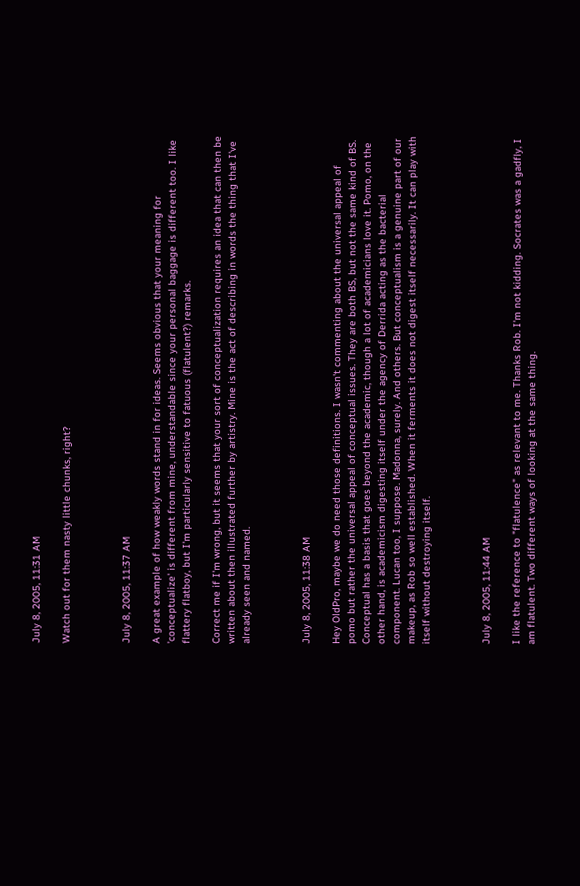July 8, 2005, 11:31 AM

Watch out for them nasty little chunks, right?



July 8, 2005, 11:37 AM

A great example of how weakly words stand in for ideas. Seems obvious that your meaning for 'conceptualize' is different from mine, understandable since your personal baggage is different too. I like flattery flatboy, but I'm particularly sensitive to fatuous (flatulent?) remarks.

Correct me if I'm wrong, but it seems that your sort of conceptualization requires an idea that can then be written about then illustrated further by artistry. Mine is the act of describing in words the thing that I've already seen and named.



July 8, 2005, 11:38 AM

Hey OldPro, maybe we do need those definitions. I wasn't commenting about the universal appeal of pomo but rather the universal appeal of conceptual issues. They are both BS, but not the same kind of BS. Conceptual has a basis that goes beyond the academic, though a lot of academicians love it. Pomo, on the other hand, is academicism digesting itself under the agency of Derrida acting as the bacterial component. Lucan too, I suppose. Madonna, surely. And others. But conceptualism is a genuine part of our makeup, as Rob so well established. When it ferments it does not digest itself necessarily. It can play with itself without destroying itself.



July 8, 2005, 11:44 AM

I like the reference to "flatulence" as relevant to me. Thanks Rob. I'm not kidding. Socrates was a gadfly, I am flatulent. Two different ways of looking at the same thing.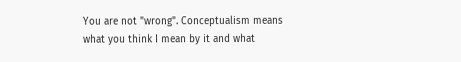You are not "wrong". Conceptualism means what you think I mean by it and what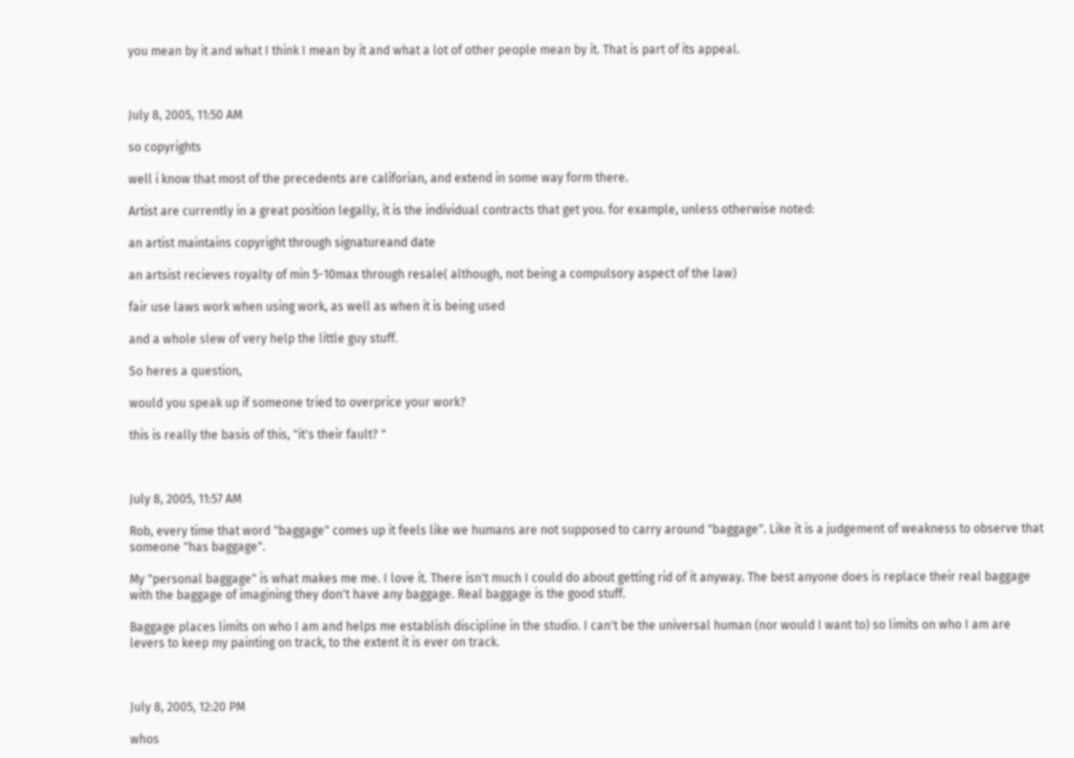you mean by it and what I think I mean by it and what a lot of other people mean by it. That is part of its appeal.



July 8, 2005, 11:50 AM

so copyrights

well i know that most of the precedents are califorian, and extend in some way form there.

Artist are currently in a great position legally, it is the individual contracts that get you. for example, unless otherwise noted:

an artist maintains copyright through signatureand date

an artsist recieves royalty of min 5-10max through resale( although, not being a compulsory aspect of the law)

fair use laws work when using work, as well as when it is being used

and a whole slew of very help the little guy stuff.

So heres a question,

would you speak up if someone tried to overprice your work?

this is really the basis of this, "it's their fault? "



July 8, 2005, 11:57 AM

Rob, every time that word "baggage" comes up it feels like we humans are not supposed to carry around "baggage". Like it is a judgement of weakness to observe that someone "has baggage".

My "personal baggage" is what makes me me. I love it. There isn't much I could do about getting rid of it anyway. The best anyone does is replace their real baggage with the baggage of imagining they don't have any baggage. Real baggage is the good stuff.

Baggage places limits on who I am and helps me establish discipline in the studio. I can't be the universal human (nor would I want to) so limits on who I am are levers to keep my painting on track, to the extent it is ever on track.



July 8, 2005, 12:20 PM

whos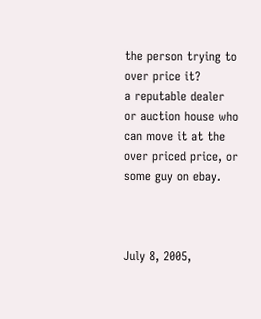the person trying to over price it?
a reputable dealer or auction house who can move it at the over priced price, or some guy on ebay.



July 8, 2005,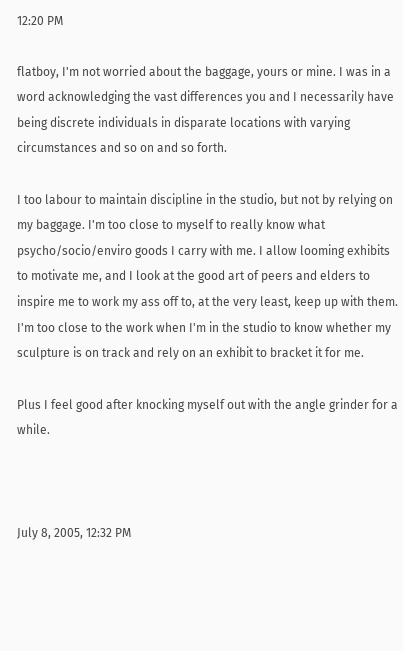12:20 PM

flatboy, I'm not worried about the baggage, yours or mine. I was in a word acknowledging the vast differences you and I necessarily have being discrete individuals in disparate locations with varying circumstances and so on and so forth.

I too labour to maintain discipline in the studio, but not by relying on my baggage. I'm too close to myself to really know what psycho/socio/enviro goods I carry with me. I allow looming exhibits to motivate me, and I look at the good art of peers and elders to inspire me to work my ass off to, at the very least, keep up with them. I'm too close to the work when I'm in the studio to know whether my sculpture is on track and rely on an exhibit to bracket it for me.

Plus I feel good after knocking myself out with the angle grinder for a while.



July 8, 2005, 12:32 PM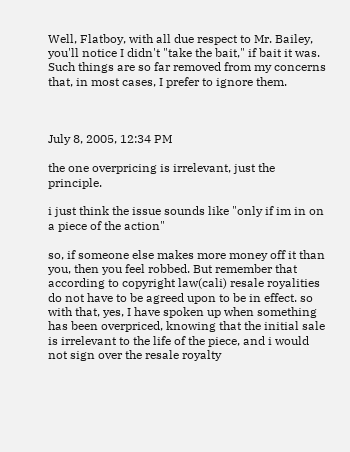Well, Flatboy, with all due respect to Mr. Bailey, you'll notice I didn't "take the bait," if bait it was. Such things are so far removed from my concerns that, in most cases, I prefer to ignore them.



July 8, 2005, 12:34 PM

the one overpricing is irrelevant, just the principle.

i just think the issue sounds like "only if im in on a piece of the action"

so, if someone else makes more money off it than you, then you feel robbed. But remember that according to copyright law(cali) resale royalities do not have to be agreed upon to be in effect. so with that, yes, I have spoken up when something has been overpriced, knowing that the initial sale is irrelevant to the life of the piece, and i would not sign over the resale royalty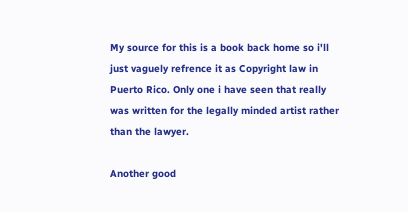My source for this is a book back home so i'll just vaguely refrence it as Copyright law in Puerto Rico. Only one i have seen that really was written for the legally minded artist rather than the lawyer.

Another good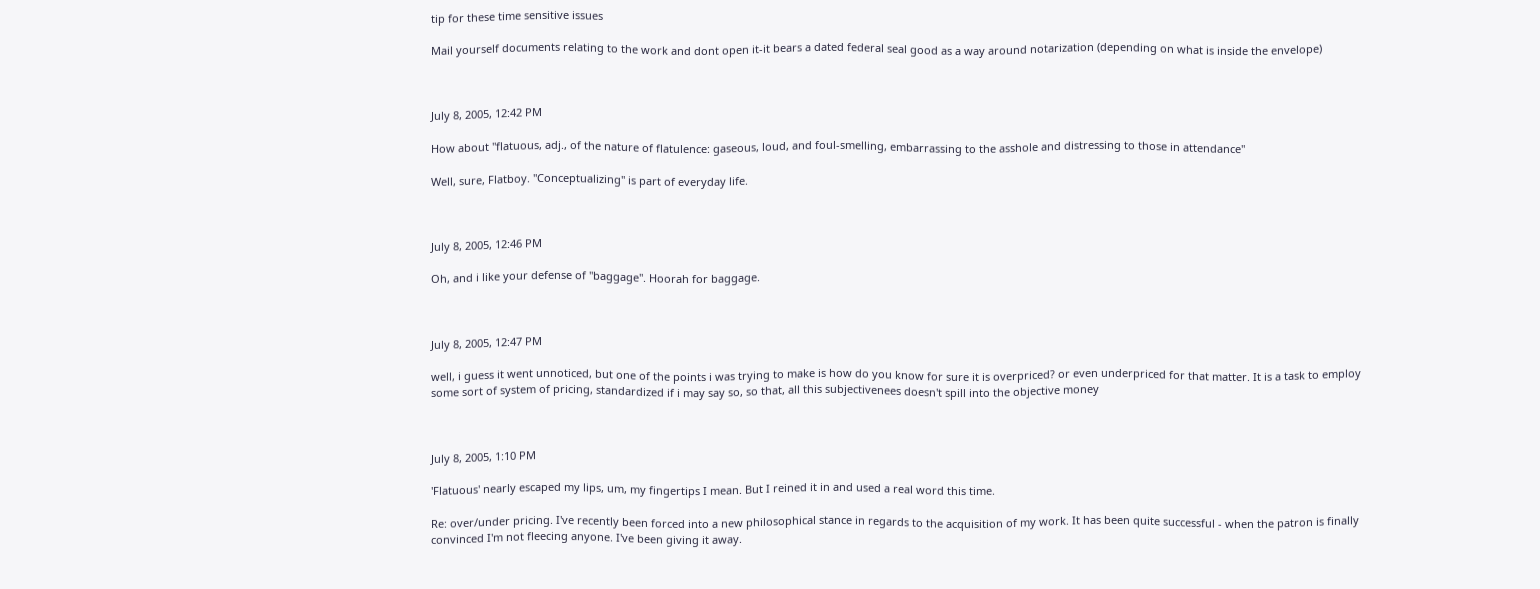tip for these time sensitive issues

Mail yourself documents relating to the work and dont open it-it bears a dated federal seal good as a way around notarization (depending on what is inside the envelope)



July 8, 2005, 12:42 PM

How about "flatuous, adj., of the nature of flatulence: gaseous, loud, and foul-smelling, embarrassing to the asshole and distressing to those in attendance"

Well, sure, Flatboy. "Conceptualizing" is part of everyday life.



July 8, 2005, 12:46 PM

Oh, and i like your defense of "baggage". Hoorah for baggage.



July 8, 2005, 12:47 PM

well, i guess it went unnoticed, but one of the points i was trying to make is how do you know for sure it is overpriced? or even underpriced for that matter. It is a task to employ some sort of system of pricing, standardized if i may say so, so that, all this subjectivenees doesn't spill into the objective money



July 8, 2005, 1:10 PM

'Flatuous' nearly escaped my lips, um, my fingertips I mean. But I reined it in and used a real word this time.

Re: over/under pricing. I've recently been forced into a new philosophical stance in regards to the acquisition of my work. It has been quite successful - when the patron is finally convinced I'm not fleecing anyone. I've been giving it away.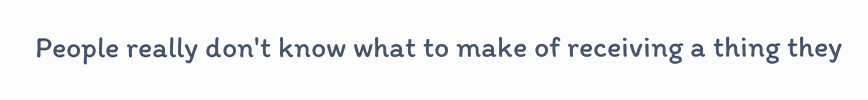People really don't know what to make of receiving a thing they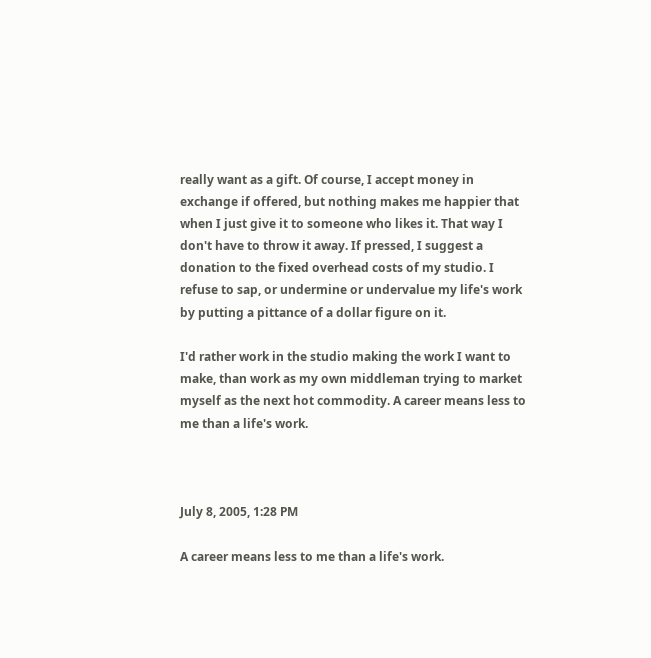really want as a gift. Of course, I accept money in exchange if offered, but nothing makes me happier that when I just give it to someone who likes it. That way I don't have to throw it away. If pressed, I suggest a donation to the fixed overhead costs of my studio. I refuse to sap, or undermine or undervalue my life's work by putting a pittance of a dollar figure on it.

I'd rather work in the studio making the work I want to make, than work as my own middleman trying to market myself as the next hot commodity. A career means less to me than a life's work.



July 8, 2005, 1:28 PM

A career means less to me than a life's work.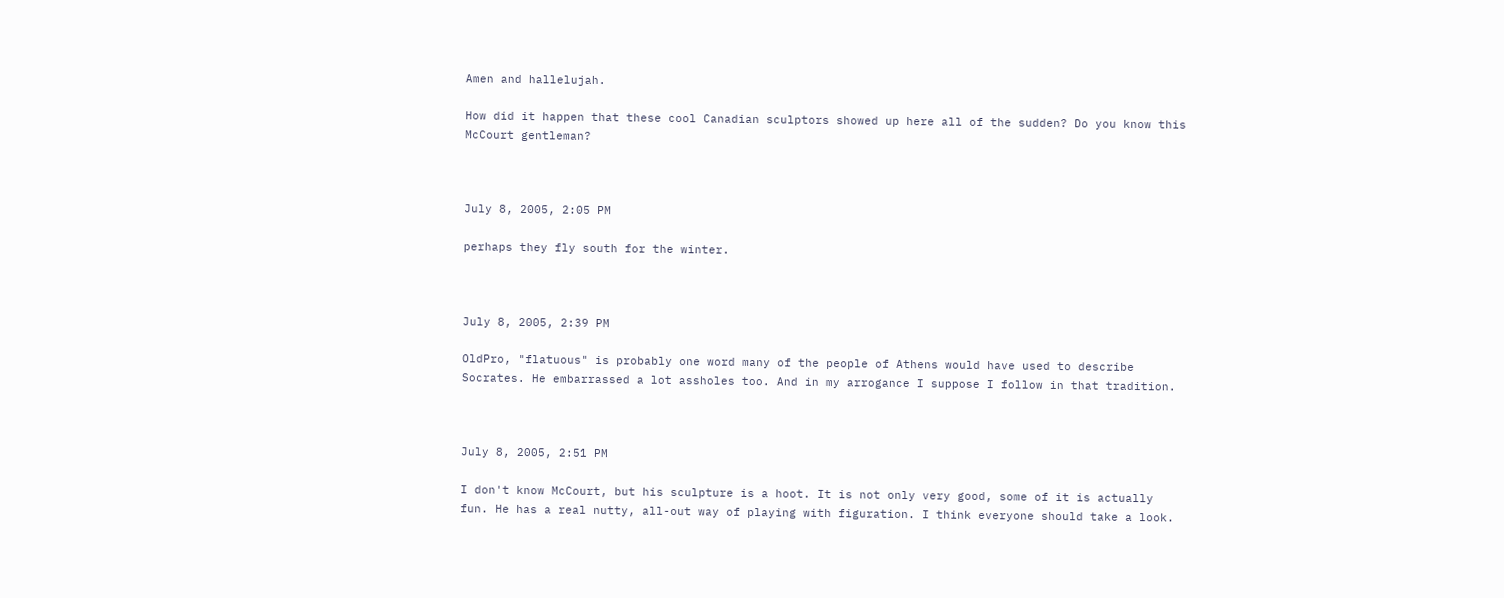Amen and hallelujah.

How did it happen that these cool Canadian sculptors showed up here all of the sudden? Do you know this McCourt gentleman?



July 8, 2005, 2:05 PM

perhaps they fly south for the winter.



July 8, 2005, 2:39 PM

OldPro, "flatuous" is probably one word many of the people of Athens would have used to describe Socrates. He embarrassed a lot assholes too. And in my arrogance I suppose I follow in that tradition.



July 8, 2005, 2:51 PM

I don't know McCourt, but his sculpture is a hoot. It is not only very good, some of it is actually fun. He has a real nutty, all-out way of playing with figuration. I think everyone should take a look.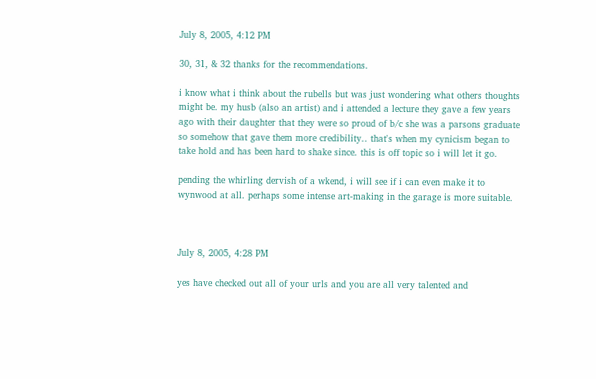July 8, 2005, 4:12 PM

30, 31, & 32 thanks for the recommendations.

i know what i think about the rubells but was just wondering what others thoughts might be. my husb (also an artist) and i attended a lecture they gave a few years ago with their daughter that they were so proud of b/c she was a parsons graduate so somehow that gave them more credibility.. that's when my cynicism began to take hold and has been hard to shake since. this is off topic so i will let it go.

pending the whirling dervish of a wkend, i will see if i can even make it to wynwood at all. perhaps some intense art-making in the garage is more suitable.



July 8, 2005, 4:28 PM

yes have checked out all of your urls and you are all very talented and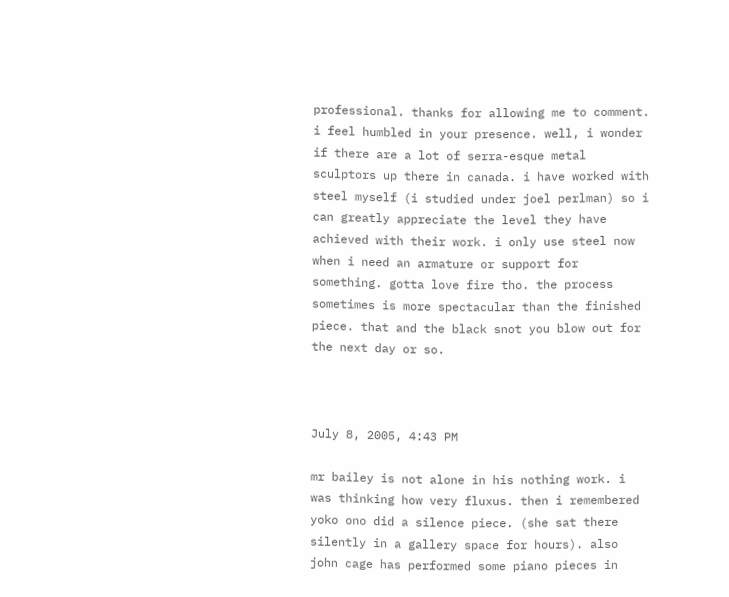professional. thanks for allowing me to comment. i feel humbled in your presence. well, i wonder if there are a lot of serra-esque metal sculptors up there in canada. i have worked with steel myself (i studied under joel perlman) so i can greatly appreciate the level they have achieved with their work. i only use steel now when i need an armature or support for something. gotta love fire tho. the process sometimes is more spectacular than the finished piece. that and the black snot you blow out for the next day or so.



July 8, 2005, 4:43 PM

mr bailey is not alone in his nothing work. i was thinking how very fluxus. then i remembered yoko ono did a silence piece. (she sat there silently in a gallery space for hours). also john cage has performed some piano pieces in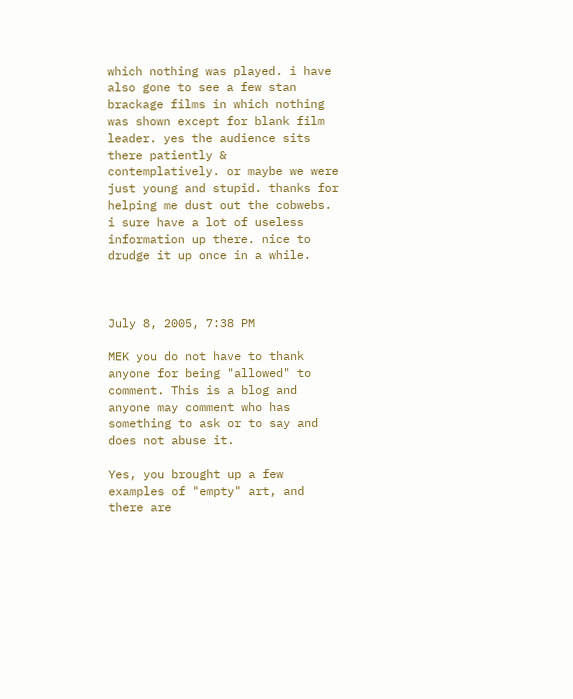which nothing was played. i have also gone to see a few stan brackage films in which nothing was shown except for blank film leader. yes the audience sits there patiently & contemplatively. or maybe we were just young and stupid. thanks for helping me dust out the cobwebs. i sure have a lot of useless information up there. nice to drudge it up once in a while.



July 8, 2005, 7:38 PM

MEK you do not have to thank anyone for being "allowed" to comment. This is a blog and anyone may comment who has something to ask or to say and does not abuse it.

Yes, you brought up a few examples of "empty" art, and there are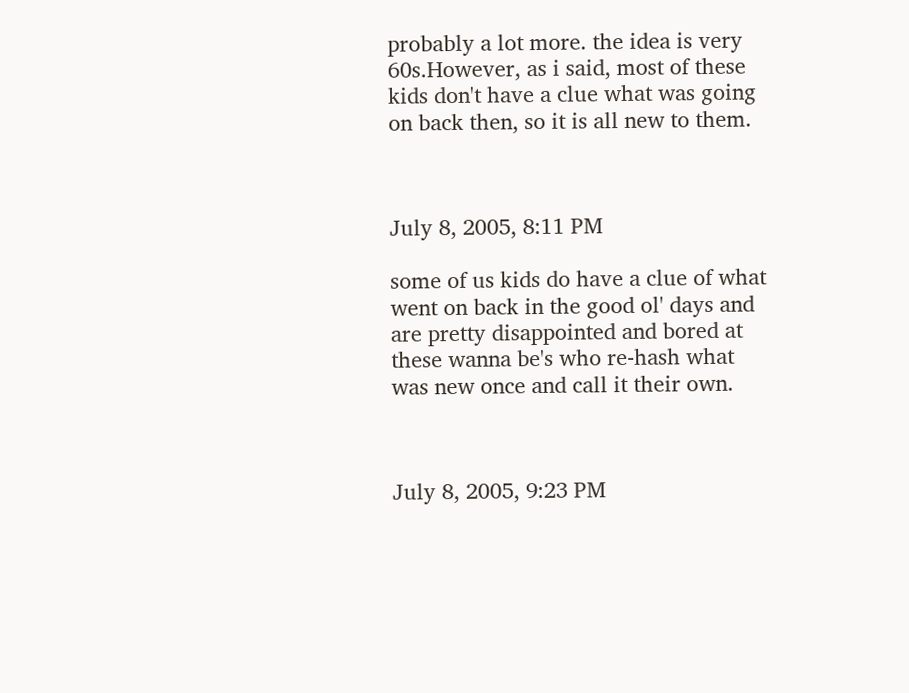probably a lot more. the idea is very 60s.However, as i said, most of these kids don't have a clue what was going on back then, so it is all new to them.



July 8, 2005, 8:11 PM

some of us kids do have a clue of what went on back in the good ol' days and are pretty disappointed and bored at these wanna be's who re-hash what was new once and call it their own.



July 8, 2005, 9:23 PM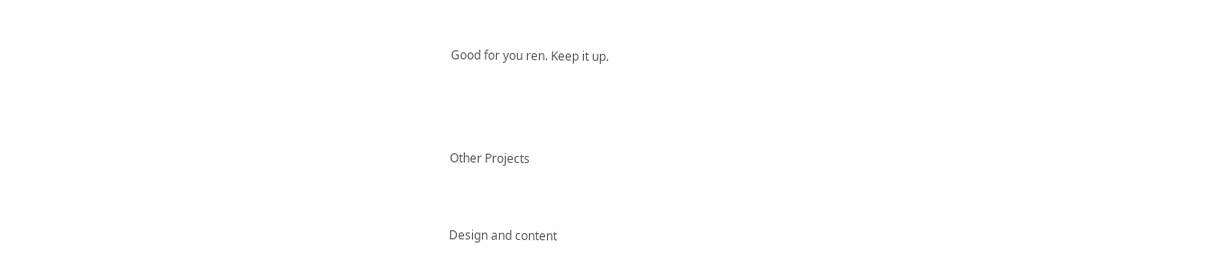Good for you ren. Keep it up.



Other Projects


Design and content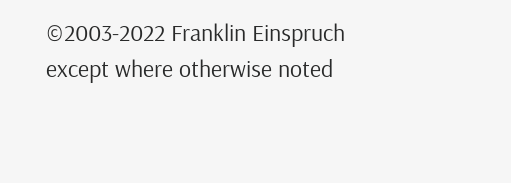©2003-2022 Franklin Einspruch except where otherwise noted